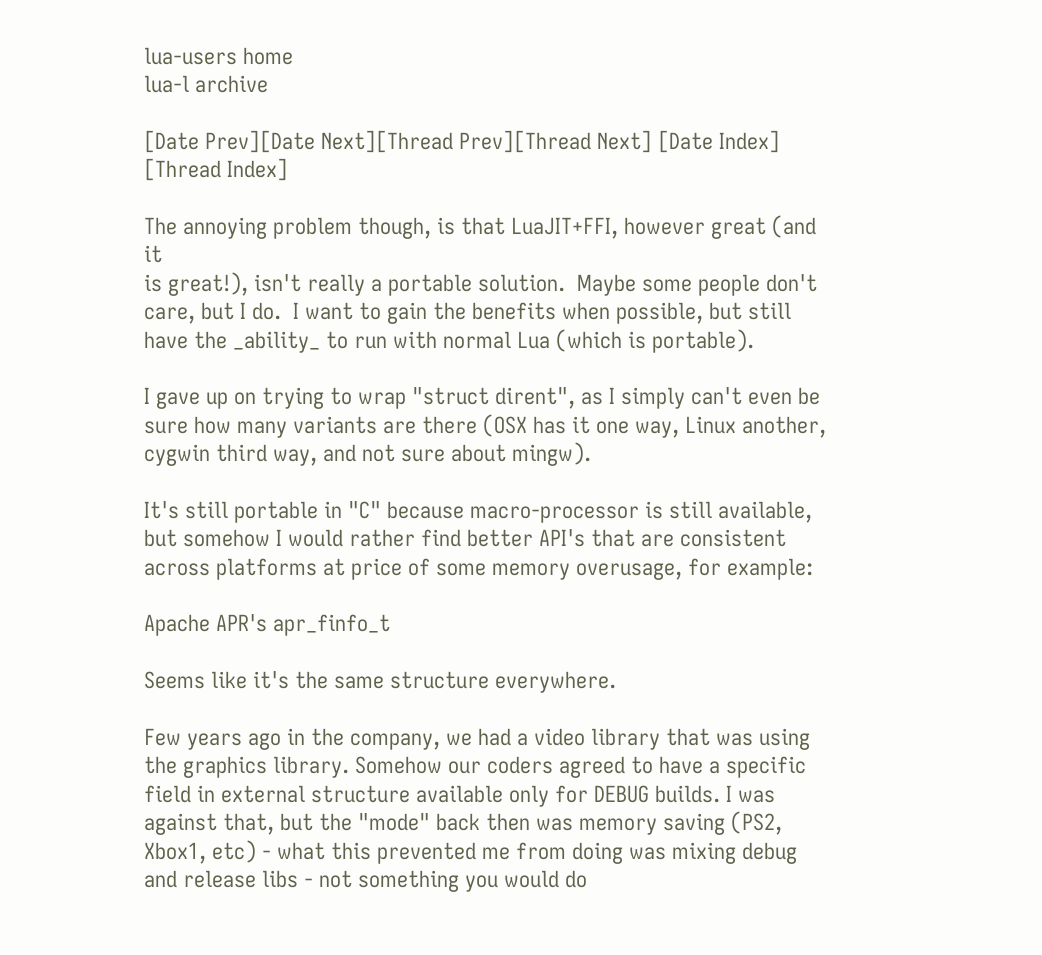lua-users home
lua-l archive

[Date Prev][Date Next][Thread Prev][Thread Next] [Date Index] [Thread Index]

The annoying problem though, is that LuaJIT+FFI, however great (and it
is great!), isn't really a portable solution.  Maybe some people don't
care, but I do.  I want to gain the benefits when possible, but still
have the _ability_ to run with normal Lua (which is portable).

I gave up on trying to wrap "struct dirent", as I simply can't even be sure how many variants are there (OSX has it one way, Linux another, cygwin third way, and not sure about mingw).

It's still portable in "C" because macro-processor is still available, but somehow I would rather find better API's that are consistent across platforms at price of some memory overusage, for example:

Apache APR's apr_finfo_t

Seems like it's the same structure everywhere.

Few years ago in the company, we had a video library that was using the graphics library. Somehow our coders agreed to have a specific field in external structure available only for DEBUG builds. I was against that, but the "mode" back then was memory saving (PS2, Xbox1, etc) - what this prevented me from doing was mixing debug and release libs - not something you would do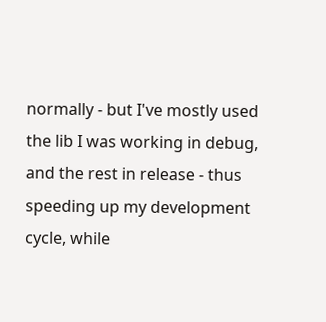normally - but I've mostly used the lib I was working in debug, and the rest in release - thus speeding up my development cycle, while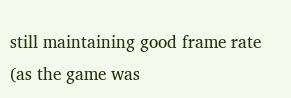still maintaining good frame rate (as the game was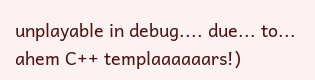unplayable in debug.... due... to... ahem C++ templaaaaaars!)